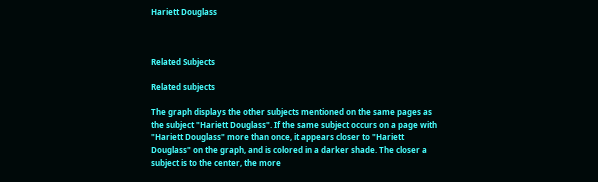Hariett Douglass



Related Subjects

Related subjects

The graph displays the other subjects mentioned on the same pages as the subject "Hariett Douglass". If the same subject occurs on a page with "Hariett Douglass" more than once, it appears closer to "Hariett Douglass" on the graph, and is colored in a darker shade. The closer a subject is to the center, the more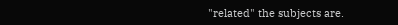"related" the subjects are.